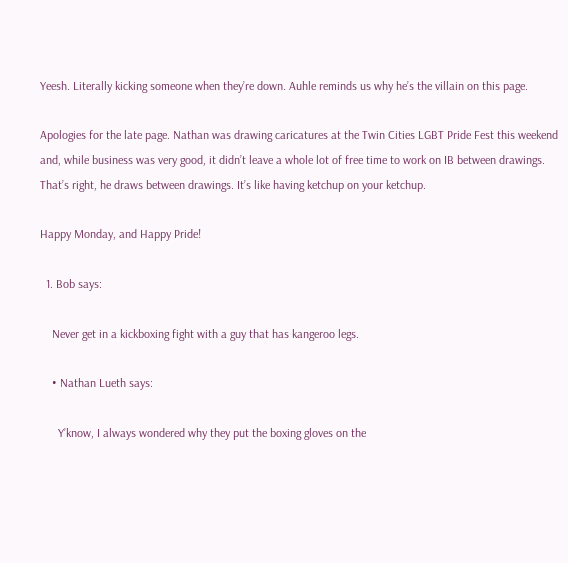Yeesh. Literally kicking someone when they’re down. Auhle reminds us why he’s the villain on this page.

Apologies for the late page. Nathan was drawing caricatures at the Twin Cities LGBT Pride Fest this weekend and, while business was very good, it didn’t leave a whole lot of free time to work on IB between drawings. That’s right, he draws between drawings. It’s like having ketchup on your ketchup.

Happy Monday, and Happy Pride!

  1. Bob says:

    Never get in a kickboxing fight with a guy that has kangeroo legs.

    • Nathan Lueth says:

      Y’know, I always wondered why they put the boxing gloves on the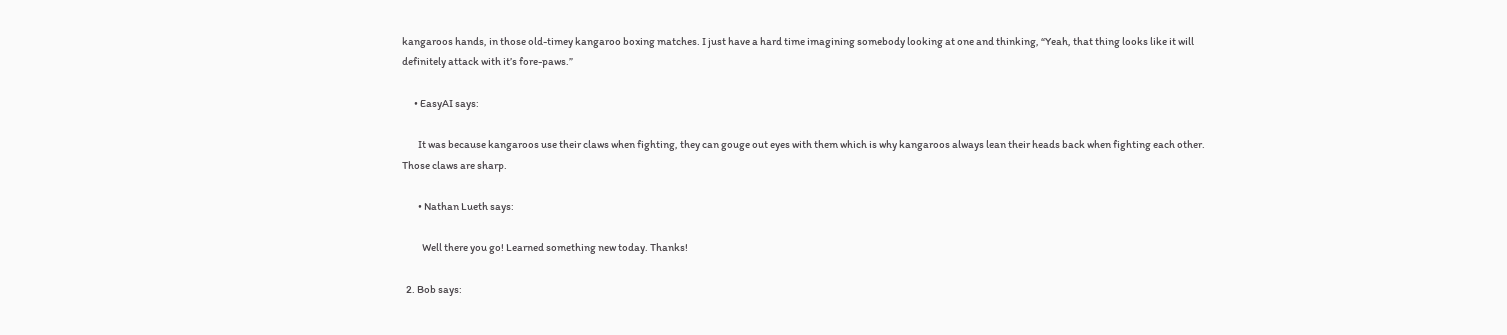kangaroos hands, in those old-timey kangaroo boxing matches. I just have a hard time imagining somebody looking at one and thinking, “Yeah, that thing looks like it will definitely attack with it’s fore-paws.”

      • EasyAI says:

        It was because kangaroos use their claws when fighting, they can gouge out eyes with them which is why kangaroos always lean their heads back when fighting each other. Those claws are sharp.

        • Nathan Lueth says:

          Well there you go! Learned something new today. Thanks!

  2. Bob says: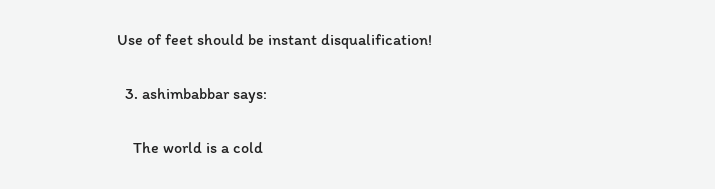Use of feet should be instant disqualification!

  3. ashimbabbar says:

    The world is a cold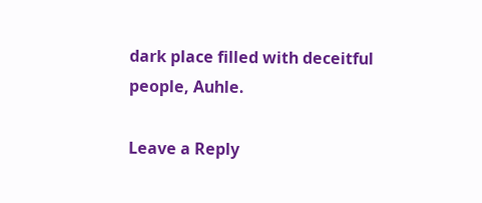dark place filled with deceitful people, Auhle.

Leave a Reply